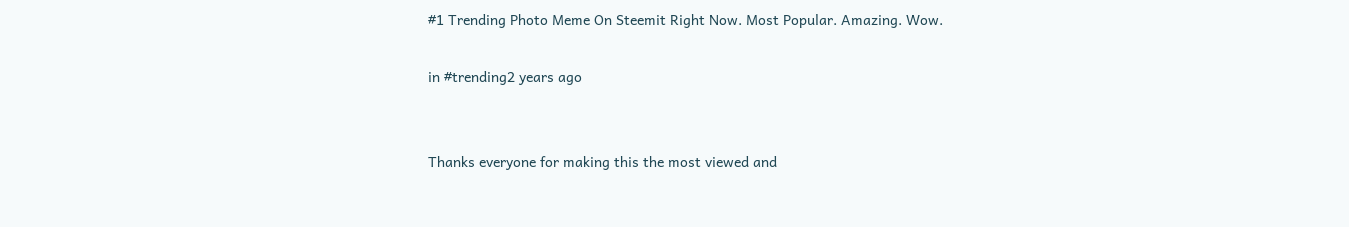#1 Trending Photo Meme On Steemit Right Now. Most Popular. Amazing. Wow.

in #trending2 years ago


Thanks everyone for making this the most viewed and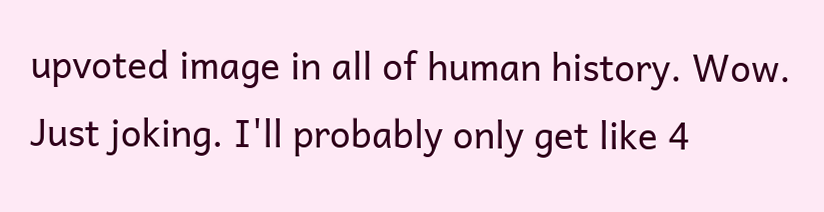upvoted image in all of human history. Wow. Just joking. I'll probably only get like 4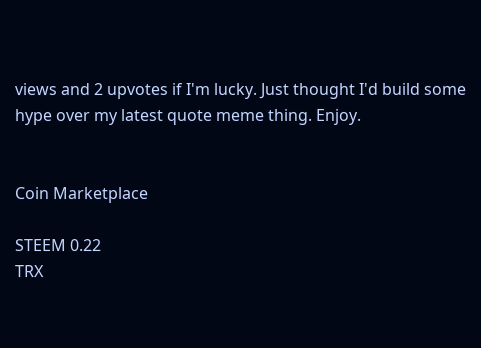views and 2 upvotes if I'm lucky. Just thought I'd build some hype over my latest quote meme thing. Enjoy.


Coin Marketplace

STEEM 0.22
TRX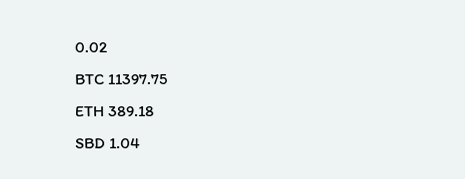0.02
BTC 11397.75
ETH 389.18
SBD 1.04